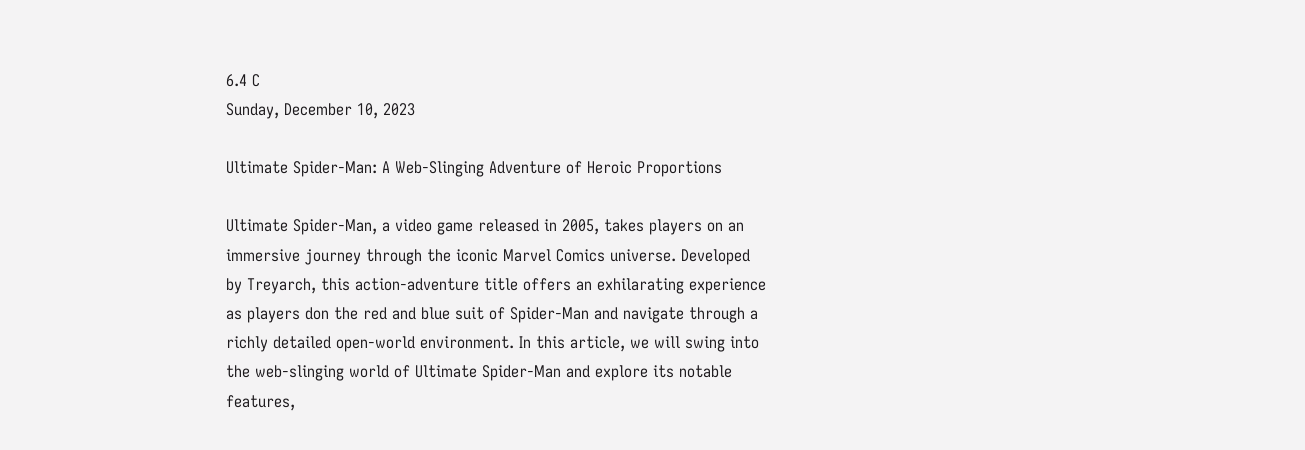6.4 C
Sunday, December 10, 2023

Ultimate Spider-Man: A Web-Slinging Adventure of Heroic Proportions

Ultimate Spider-Man, a video game released in 2005, takes players on an immersive journey through the iconic Marvel Comics universe. Developed by Treyarch, this action-adventure title offers an exhilarating experience as players don the red and blue suit of Spider-Man and navigate through a richly detailed open-world environment. In this article, we will swing into the web-slinging world of Ultimate Spider-Man and explore its notable features,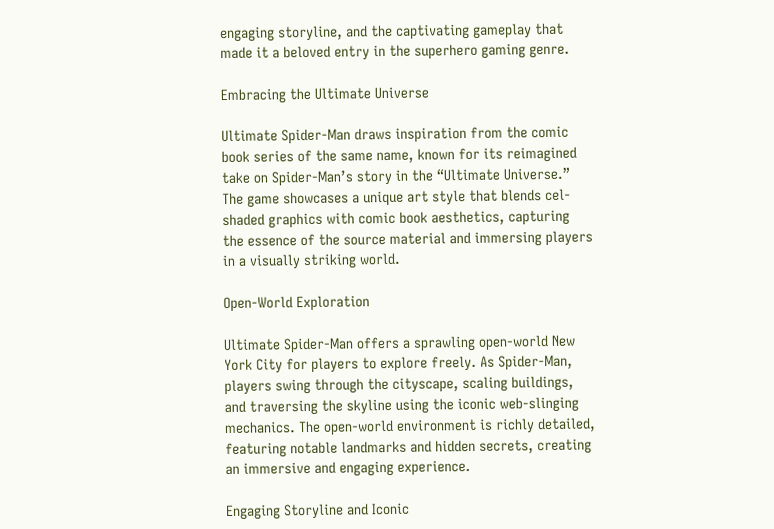engaging storyline, and the captivating gameplay that made it a beloved entry in the superhero gaming genre.

Embracing the Ultimate Universe

Ultimate Spider-Man draws inspiration from the comic book series of the same name, known for its reimagined take on Spider-Man’s story in the “Ultimate Universe.” The game showcases a unique art style that blends cel-shaded graphics with comic book aesthetics, capturing the essence of the source material and immersing players in a visually striking world.

Open-World Exploration

Ultimate Spider-Man offers a sprawling open-world New York City for players to explore freely. As Spider-Man, players swing through the cityscape, scaling buildings, and traversing the skyline using the iconic web-slinging mechanics. The open-world environment is richly detailed, featuring notable landmarks and hidden secrets, creating an immersive and engaging experience.

Engaging Storyline and Iconic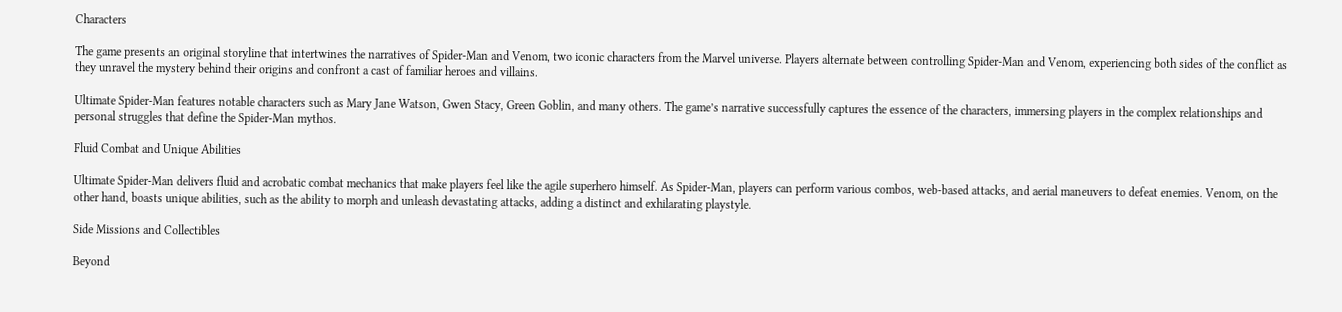Characters

The game presents an original storyline that intertwines the narratives of Spider-Man and Venom, two iconic characters from the Marvel universe. Players alternate between controlling Spider-Man and Venom, experiencing both sides of the conflict as they unravel the mystery behind their origins and confront a cast of familiar heroes and villains.

Ultimate Spider-Man features notable characters such as Mary Jane Watson, Gwen Stacy, Green Goblin, and many others. The game’s narrative successfully captures the essence of the characters, immersing players in the complex relationships and personal struggles that define the Spider-Man mythos.

Fluid Combat and Unique Abilities

Ultimate Spider-Man delivers fluid and acrobatic combat mechanics that make players feel like the agile superhero himself. As Spider-Man, players can perform various combos, web-based attacks, and aerial maneuvers to defeat enemies. Venom, on the other hand, boasts unique abilities, such as the ability to morph and unleash devastating attacks, adding a distinct and exhilarating playstyle.

Side Missions and Collectibles

Beyond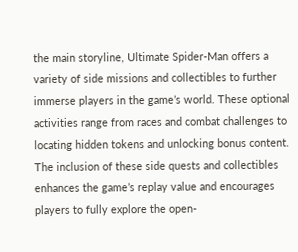the main storyline, Ultimate Spider-Man offers a variety of side missions and collectibles to further immerse players in the game’s world. These optional activities range from races and combat challenges to locating hidden tokens and unlocking bonus content. The inclusion of these side quests and collectibles enhances the game’s replay value and encourages players to fully explore the open-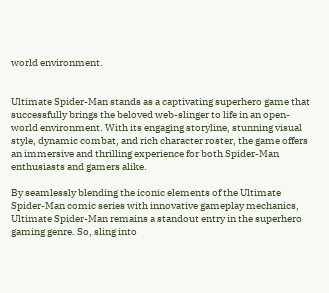world environment.


Ultimate Spider-Man stands as a captivating superhero game that successfully brings the beloved web-slinger to life in an open-world environment. With its engaging storyline, stunning visual style, dynamic combat, and rich character roster, the game offers an immersive and thrilling experience for both Spider-Man enthusiasts and gamers alike.

By seamlessly blending the iconic elements of the Ultimate Spider-Man comic series with innovative gameplay mechanics, Ultimate Spider-Man remains a standout entry in the superhero gaming genre. So, sling into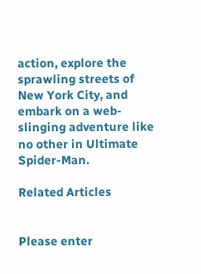action, explore the sprawling streets of New York City, and embark on a web-slinging adventure like no other in Ultimate Spider-Man.

Related Articles


Please enter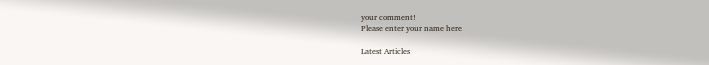your comment!
Please enter your name here

Latest Articles